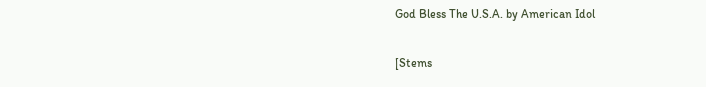God Bless The U.S.A. by American Idol

[Stems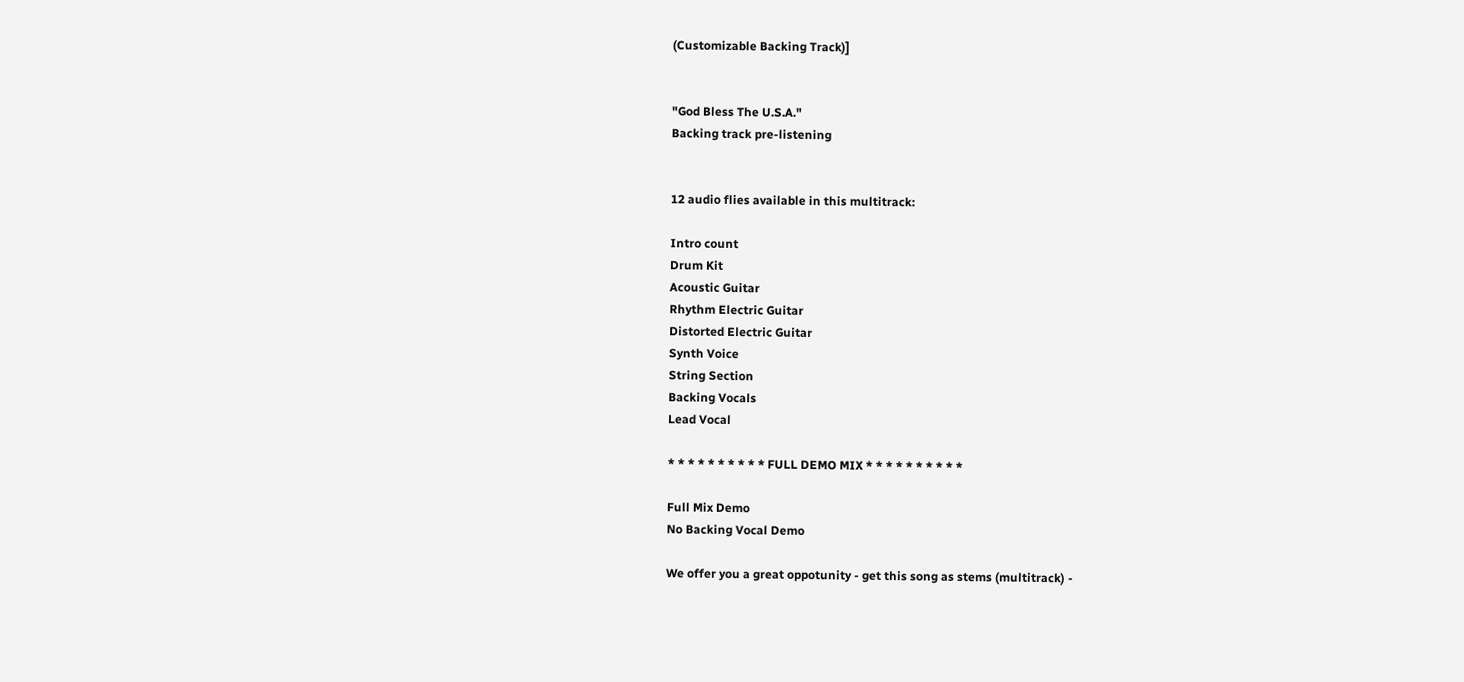(Customizable Backing Track)]


"God Bless The U.S.A."
Backing track pre-listening


12 audio flies available in this multitrack:

Intro count
Drum Kit
Acoustic Guitar
Rhythm Electric Guitar
Distorted Electric Guitar
Synth Voice
String Section
Backing Vocals
Lead Vocal

* * * * * * * * * * FULL DEMO MIX * * * * * * * * * *

Full Mix Demo
No Backing Vocal Demo

We offer you a great oppotunity - get this song as stems (multitrack) -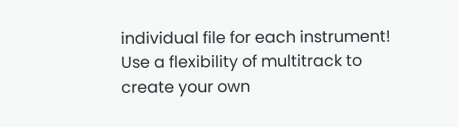individual file for each instrument!
Use a flexibility of multitrack to create your own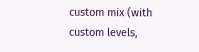custom mix (with custom levels,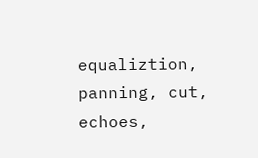equaliztion, panning, cut, echoes,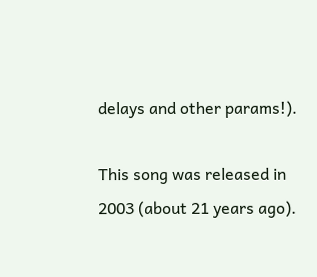delays and other params!).

This song was released in 2003 (about 21 years ago).